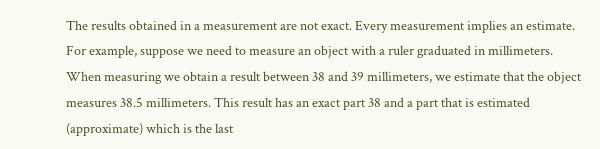The results obtained in a measurement are not exact. Every measurement implies an estimate. For example, suppose we need to measure an object with a ruler graduated in millimeters. When measuring we obtain a result between 38 and 39 millimeters, we estimate that the object measures 38.5 millimeters. This result has an exact part 38 and a part that is estimated (approximate) which is the last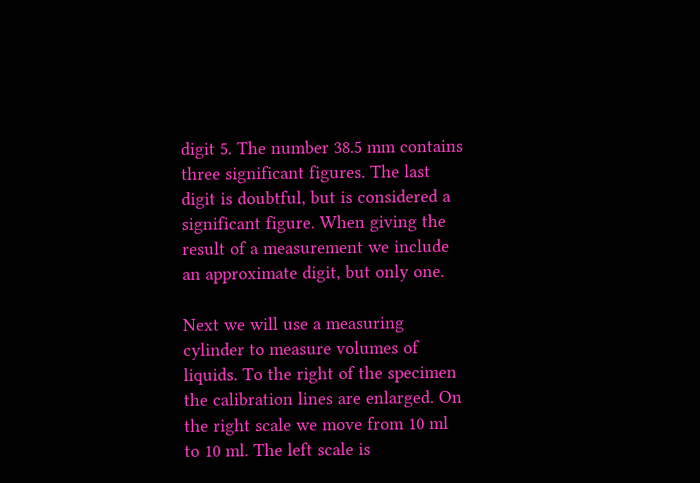digit 5. The number 38.5 mm contains three significant figures. The last digit is doubtful, but is considered a significant figure. When giving the result of a measurement we include an approximate digit, but only one.

Next we will use a measuring cylinder to measure volumes of liquids. To the right of the specimen the calibration lines are enlarged. On the right scale we move from 10 ml to 10 ml. The left scale is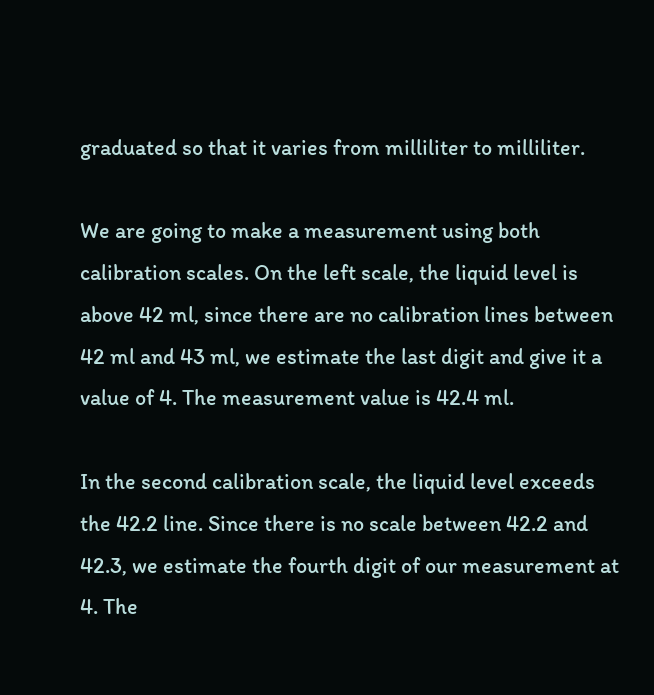graduated so that it varies from milliliter to milliliter.

We are going to make a measurement using both calibration scales. On the left scale, the liquid level is above 42 ml, since there are no calibration lines between 42 ml and 43 ml, we estimate the last digit and give it a value of 4. The measurement value is 42.4 ml.

In the second calibration scale, the liquid level exceeds the 42.2 line. Since there is no scale between 42.2 and 42.3, we estimate the fourth digit of our measurement at 4. The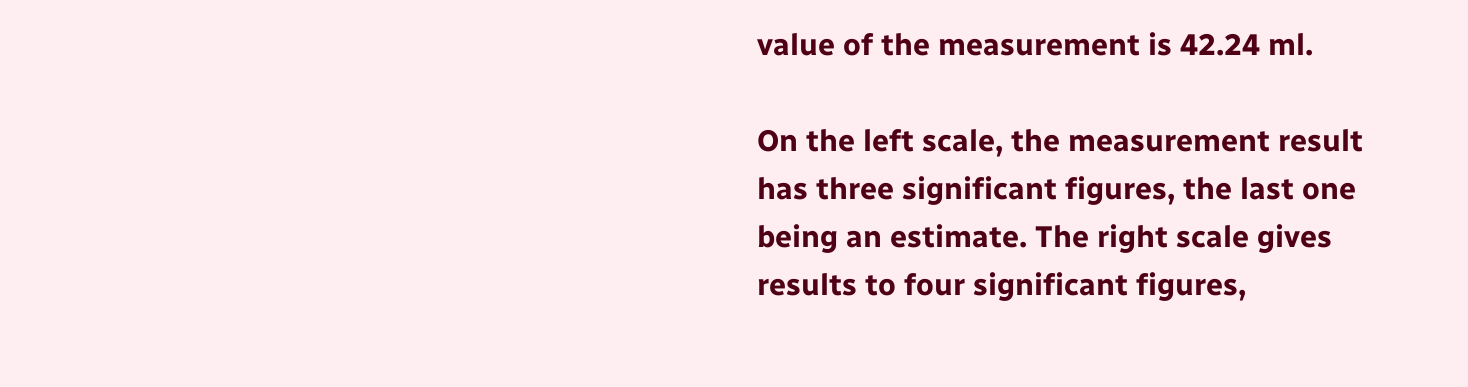value of the measurement is 42.24 ml.

On the left scale, the measurement result has three significant figures, the last one being an estimate. The right scale gives results to four significant figures,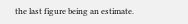the last figure being an estimate.